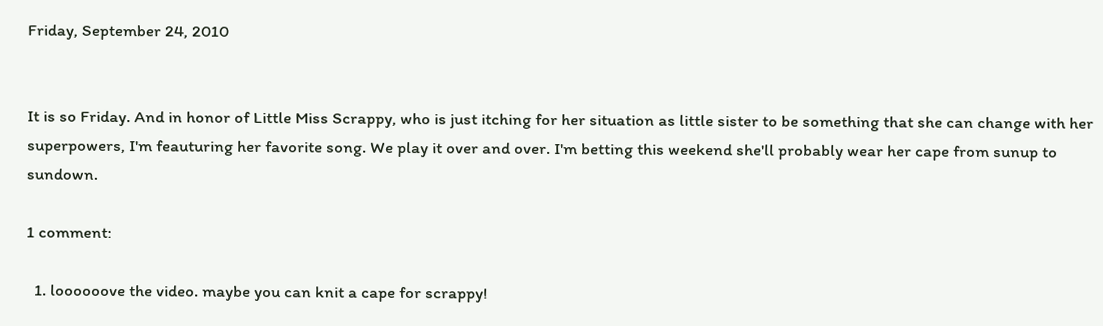Friday, September 24, 2010


It is so Friday. And in honor of Little Miss Scrappy, who is just itching for her situation as little sister to be something that she can change with her superpowers, I'm feauturing her favorite song. We play it over and over. I'm betting this weekend she'll probably wear her cape from sunup to sundown.

1 comment:

  1. loooooove the video. maybe you can knit a cape for scrappy!